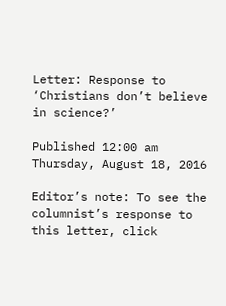Letter: Response to ‘Christians don’t believe in science?’

Published 12:00 am Thursday, August 18, 2016

Editor’s note: To see the columnist’s response to this letter, click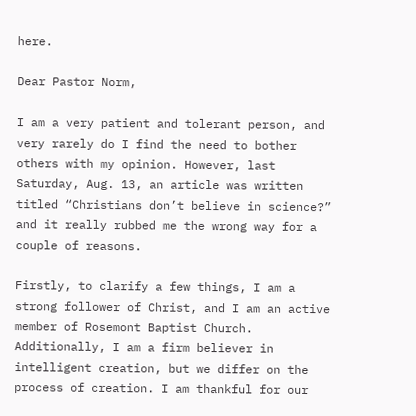here.

Dear Pastor Norm,

I am a very patient and tolerant person, and very rarely do I find the need to bother others with my opinion. However, last Saturday, Aug. 13, an article was written titled “Christians don’t believe in science?” and it really rubbed me the wrong way for a couple of reasons.

Firstly, to clarify a few things, I am a strong follower of Christ, and I am an active member of Rosemont Baptist Church. Additionally, I am a firm believer in intelligent creation, but we differ on the process of creation. I am thankful for our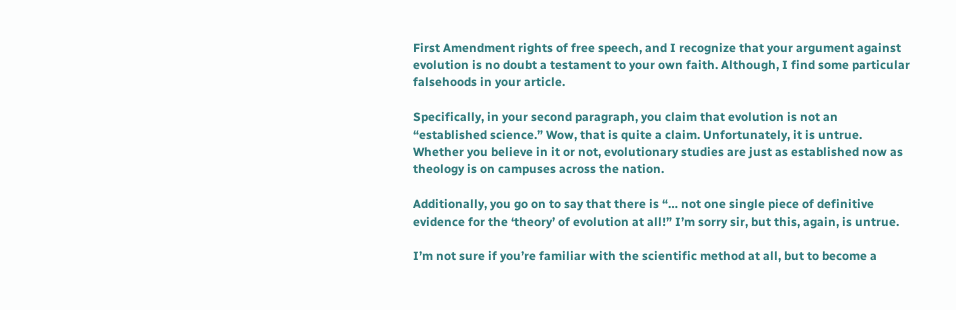First Amendment rights of free speech, and I recognize that your argument against evolution is no doubt a testament to your own faith. Although, I find some particular falsehoods in your article.

Specifically, in your second paragraph, you claim that evolution is not an “established science.” Wow, that is quite a claim. Unfortunately, it is untrue. Whether you believe in it or not, evolutionary studies are just as established now as theology is on campuses across the nation.

Additionally, you go on to say that there is “… not one single piece of definitive evidence for the ‘theory’ of evolution at all!” I’m sorry sir, but this, again, is untrue.

I’m not sure if you’re familiar with the scientific method at all, but to become a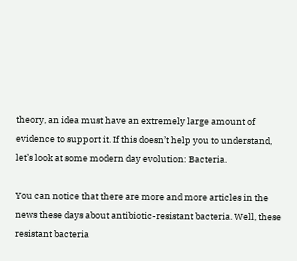theory, an idea must have an extremely large amount of evidence to support it. If this doesn’t help you to understand, let’s look at some modern day evolution: Bacteria.

You can notice that there are more and more articles in the news these days about antibiotic-resistant bacteria. Well, these resistant bacteria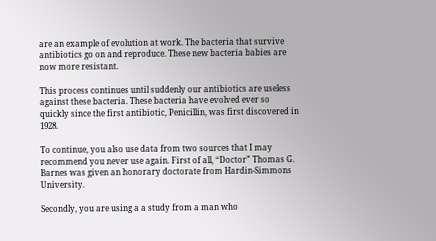are an example of evolution at work. The bacteria that survive antibiotics go on and reproduce. These new bacteria babies are now more resistant.

This process continues until suddenly our antibiotics are useless against these bacteria. These bacteria have evolved ever so quickly since the first antibiotic, Penicillin, was first discovered in 1928.

To continue, you also use data from two sources that I may recommend you never use again. First of all, “Doctor” Thomas G. Barnes was given an honorary doctorate from Hardin-Simmons University.

Secondly, you are using a a study from a man who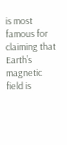is most famous for claiming that Earth’s magnetic field is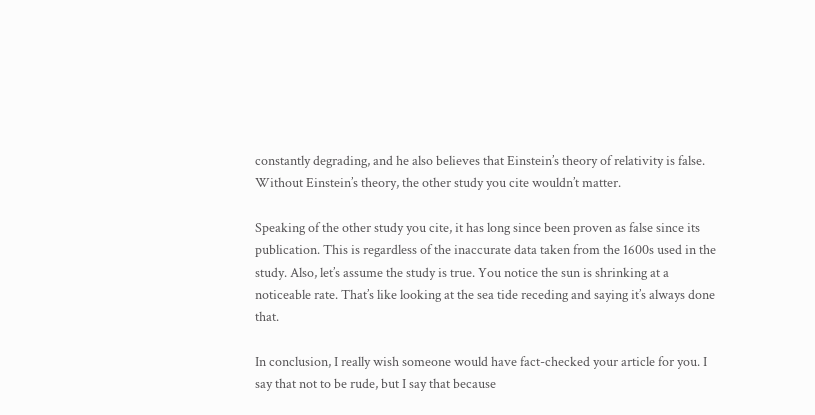constantly degrading, and he also believes that Einstein’s theory of relativity is false. Without Einstein’s theory, the other study you cite wouldn’t matter.

Speaking of the other study you cite, it has long since been proven as false since its publication. This is regardless of the inaccurate data taken from the 1600s used in the study. Also, let’s assume the study is true. You notice the sun is shrinking at a noticeable rate. That’s like looking at the sea tide receding and saying it’s always done that.

In conclusion, I really wish someone would have fact-checked your article for you. I say that not to be rude, but I say that because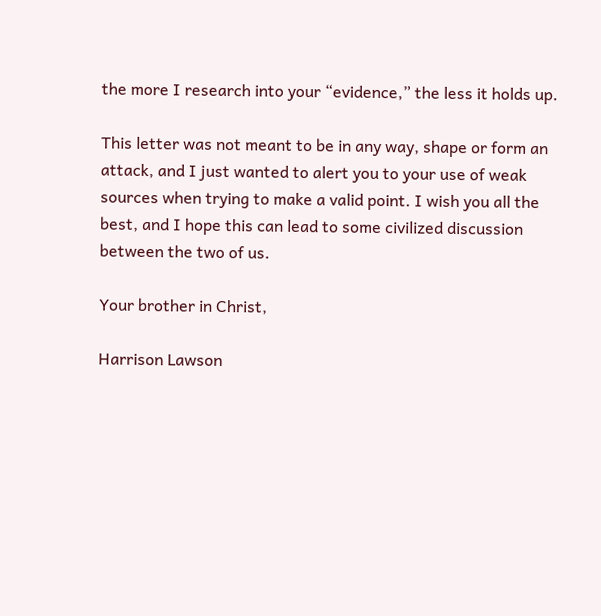the more I research into your “evidence,” the less it holds up.

This letter was not meant to be in any way, shape or form an attack, and I just wanted to alert you to your use of weak sources when trying to make a valid point. I wish you all the best, and I hope this can lead to some civilized discussion between the two of us.

Your brother in Christ,

Harrison Lawson